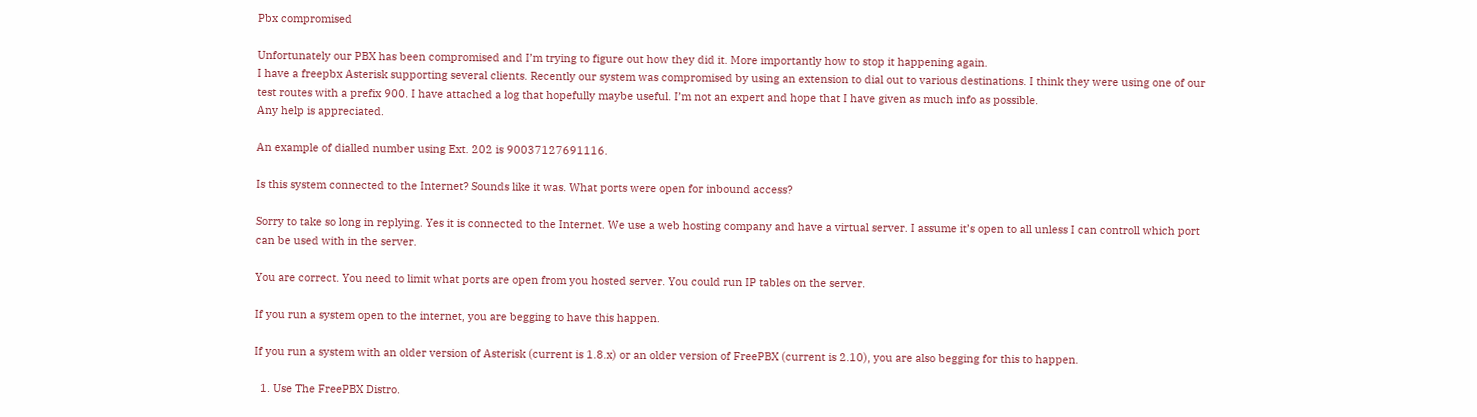Pbx compromised

Unfortunately our PBX has been compromised and I’m trying to figure out how they did it. More importantly how to stop it happening again.
I have a freepbx Asterisk supporting several clients. Recently our system was compromised by using an extension to dial out to various destinations. I think they were using one of our test routes with a prefix 900. I have attached a log that hopefully maybe useful. I’m not an expert and hope that I have given as much info as possible.
Any help is appreciated.

An example of dialled number using Ext. 202 is 90037127691116.

Is this system connected to the Internet? Sounds like it was. What ports were open for inbound access?

Sorry to take so long in replying. Yes it is connected to the Internet. We use a web hosting company and have a virtual server. I assume it’s open to all unless I can controll which port can be used with in the server.

You are correct. You need to limit what ports are open from you hosted server. You could run IP tables on the server.

If you run a system open to the internet, you are begging to have this happen.

If you run a system with an older version of Asterisk (current is 1.8.x) or an older version of FreePBX (current is 2.10), you are also begging for this to happen.

  1. Use The FreePBX Distro.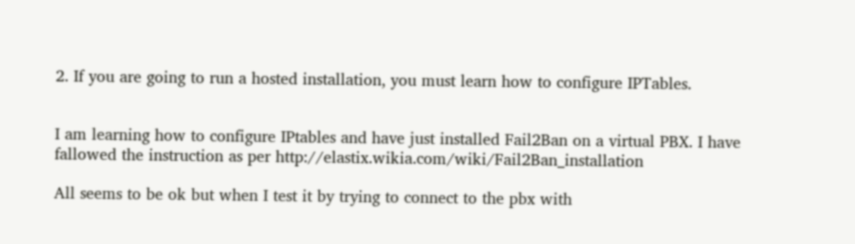2. If you are going to run a hosted installation, you must learn how to configure IPTables.


I am learning how to configure IPtables and have just installed Fail2Ban on a virtual PBX. I have fallowed the instruction as per http://elastix.wikia.com/wiki/Fail2Ban_installation

All seems to be ok but when I test it by trying to connect to the pbx with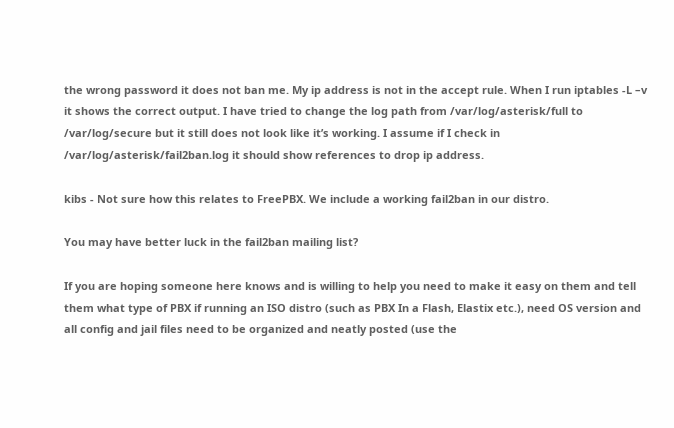the wrong password it does not ban me. My ip address is not in the accept rule. When I run iptables -L –v it shows the correct output. I have tried to change the log path from /var/log/asterisk/full to /var/log/secure but it still does not look like it’s working. I assume if I check in /var/log/asterisk/fail2ban.log it should show references to drop ip address.

kibs - Not sure how this relates to FreePBX. We include a working fail2ban in our distro.

You may have better luck in the fail2ban mailing list?

If you are hoping someone here knows and is willing to help you need to make it easy on them and tell them what type of PBX if running an ISO distro (such as PBX In a Flash, Elastix etc.), need OS version and all config and jail files need to be organized and neatly posted (use the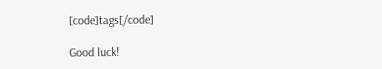[code]tags[/code]

Good luck!